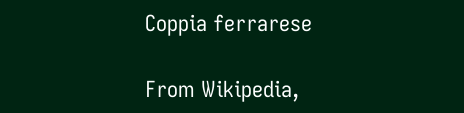Coppia ferrarese

From Wikipedia,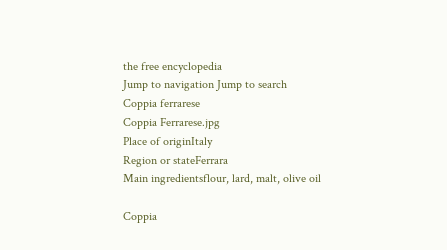the free encyclopedia
Jump to navigation Jump to search
Coppia ferrarese
Coppia Ferrarese.jpg
Place of originItaly
Region or stateFerrara
Main ingredientsflour, lard, malt, olive oil

Coppia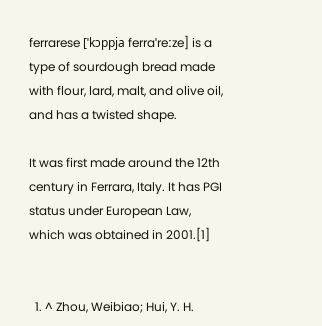ferrarese [ˈkɔppja ferraˈreːze] is a type of sourdough bread made with flour, lard, malt, and olive oil, and has a twisted shape.

It was first made around the 12th century in Ferrara, Italy. It has PGI status under European Law, which was obtained in 2001.[1]


  1. ^ Zhou, Weibiao; Hui, Y. H.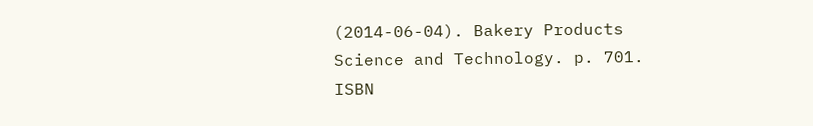(2014-06-04). Bakery Products Science and Technology. p. 701. ISBN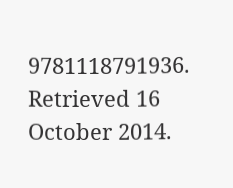9781118791936. Retrieved 16 October 2014.